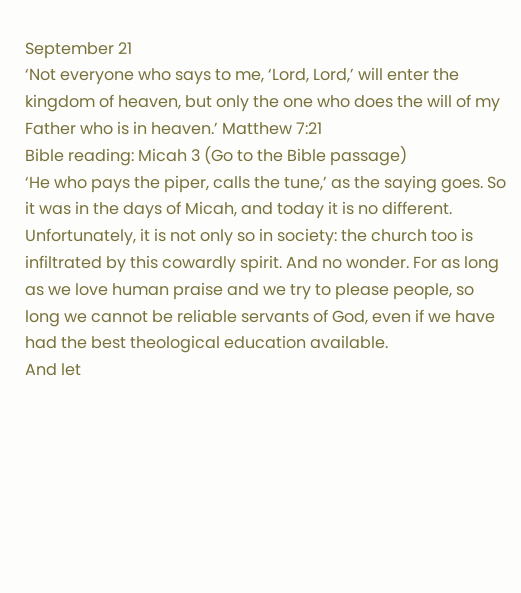September 21
‘Not everyone who says to me, ‘Lord, Lord,’ will enter the kingdom of heaven, but only the one who does the will of my Father who is in heaven.’ Matthew 7:21
Bible reading: Micah 3 (Go to the Bible passage)
‘He who pays the piper, calls the tune,’ as the saying goes. So it was in the days of Micah, and today it is no different. Unfortunately, it is not only so in society: the church too is infiltrated by this cowardly spirit. And no wonder. For as long as we love human praise and we try to please people, so long we cannot be reliable servants of God, even if we have had the best theological education available.
And let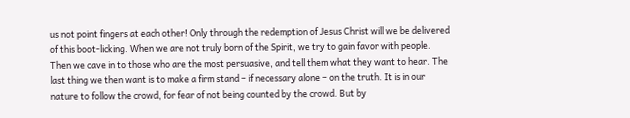us not point fingers at each other! Only through the redemption of Jesus Christ will we be delivered of this boot-licking. When we are not truly born of the Spirit, we try to gain favor with people. Then we cave in to those who are the most persuasive, and tell them what they want to hear. The last thing we then want is to make a firm stand – if necessary alone – on the truth. It is in our nature to follow the crowd, for fear of not being counted by the crowd. But by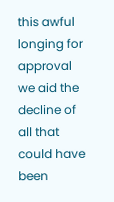this awful longing for approval we aid the decline of all that could have been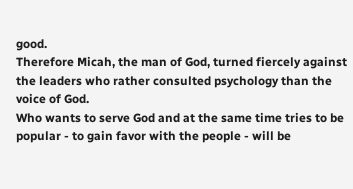good.
Therefore Micah, the man of God, turned fiercely against the leaders who rather consulted psychology than the voice of God.
Who wants to serve God and at the same time tries to be popular - to gain favor with the people - will be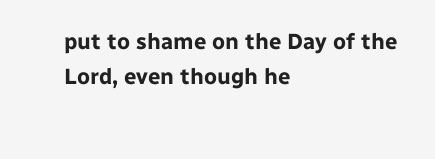put to shame on the Day of the Lord, even though he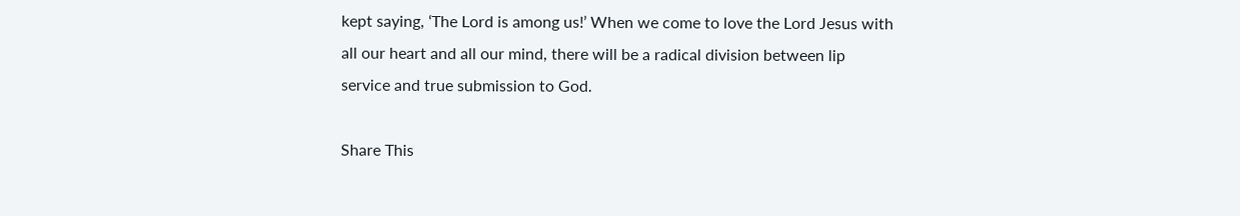kept saying, ‘The Lord is among us!’ When we come to love the Lord Jesus with all our heart and all our mind, there will be a radical division between lip service and true submission to God.

Share This